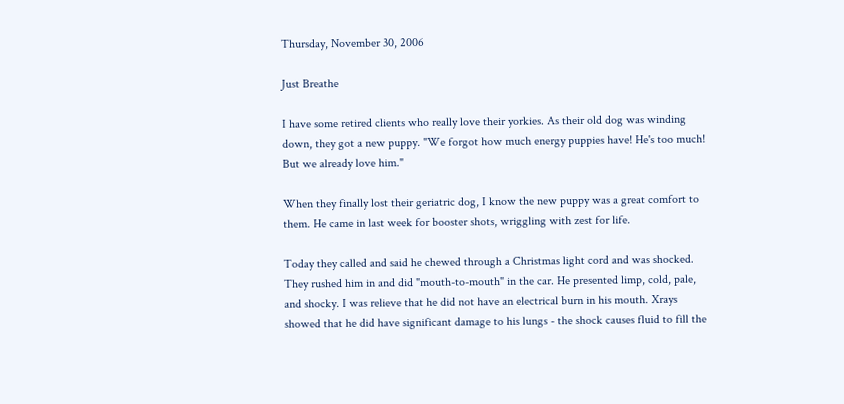Thursday, November 30, 2006

Just Breathe

I have some retired clients who really love their yorkies. As their old dog was winding down, they got a new puppy. "We forgot how much energy puppies have! He's too much! But we already love him."

When they finally lost their geriatric dog, I know the new puppy was a great comfort to them. He came in last week for booster shots, wriggling with zest for life.

Today they called and said he chewed through a Christmas light cord and was shocked. They rushed him in and did "mouth-to-mouth" in the car. He presented limp, cold, pale, and shocky. I was relieve that he did not have an electrical burn in his mouth. Xrays showed that he did have significant damage to his lungs - the shock causes fluid to fill the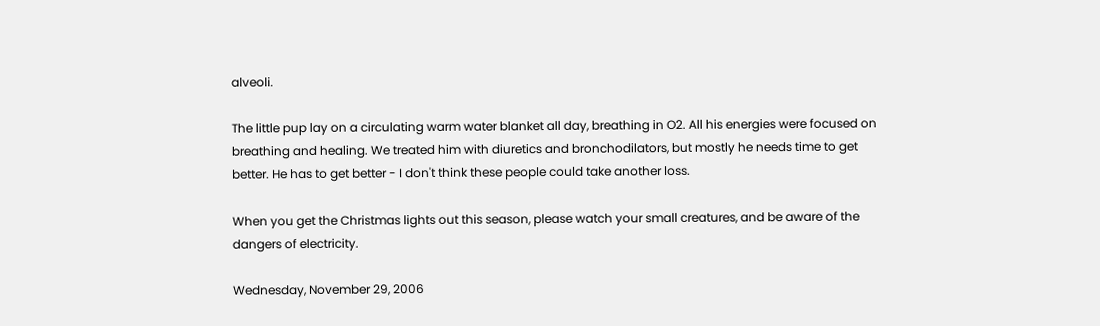alveoli.

The little pup lay on a circulating warm water blanket all day, breathing in O2. All his energies were focused on breathing and healing. We treated him with diuretics and bronchodilators, but mostly he needs time to get better. He has to get better - I don't think these people could take another loss.

When you get the Christmas lights out this season, please watch your small creatures, and be aware of the dangers of electricity.

Wednesday, November 29, 2006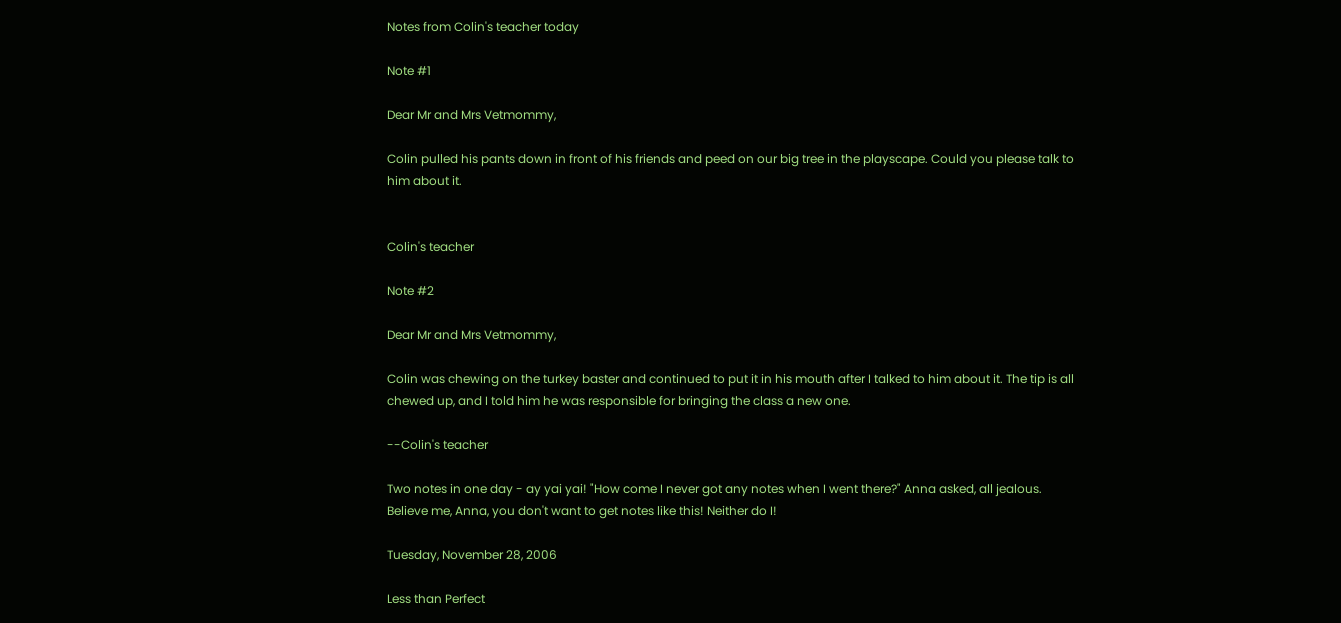Notes from Colin's teacher today

Note #1

Dear Mr and Mrs Vetmommy,

Colin pulled his pants down in front of his friends and peed on our big tree in the playscape. Could you please talk to him about it.


Colin's teacher

Note #2

Dear Mr and Mrs Vetmommy,

Colin was chewing on the turkey baster and continued to put it in his mouth after I talked to him about it. The tip is all chewed up, and I told him he was responsible for bringing the class a new one.

--Colin's teacher

Two notes in one day - ay yai yai! "How come I never got any notes when I went there?" Anna asked, all jealous. Believe me, Anna, you don't want to get notes like this! Neither do I!

Tuesday, November 28, 2006

Less than Perfect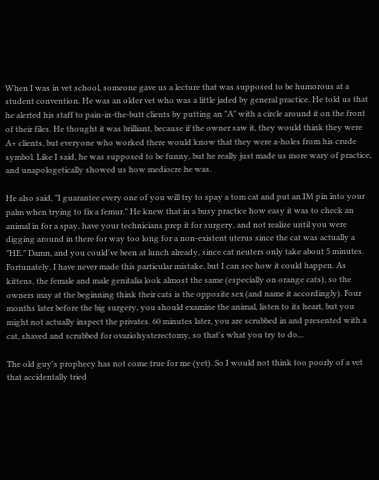When I was in vet school, someone gave us a lecture that was supposed to be humorous at a student convention. He was an older vet who was a little jaded by general practice. He told us that he alerted his staff to pain-in-the-butt clients by putting an "A" with a circle around it on the front of their files. He thought it was brilliant, because if the owner saw it, they would think they were A+ clients, but everyone who worked there would know that they were a-holes from his crude symbol. Like I said, he was supposed to be funny, but he really just made us more wary of practice, and unapologetically showed us how mediocre he was.

He also said, "I guarantee every one of you will try to spay a tom cat and put an IM pin into your palm when trying to fix a femur." He knew that in a busy practice how easy it was to check an animal in for a spay, have your technicians prep it for surgery, and not realize until you were digging around in there for way too long for a non-existent uterus since the cat was actually a "HE." Damn, and you could've been at lunch already, since cat neuters only take about 5 minutes. Fortunately, I have never made this particular mistake, but I can see how it could happen. As kittens, the female and male genitalia look almost the same (especially on orange cats), so the owners may at the beginning think their cats is the opposite sex (and name it accordingly). Four months later before the big surgery, you should examine the animal, listen to its heart, but you might not actually inspect the privates. 60 minutes later, you are scrubbed in and presented with a cat, shaved and scrubbed for ovariohysterectomy, so that's what you try to do...

The old guy's prophecy has not come true for me (yet). So I would not think too poorly of a vet that accidentally tried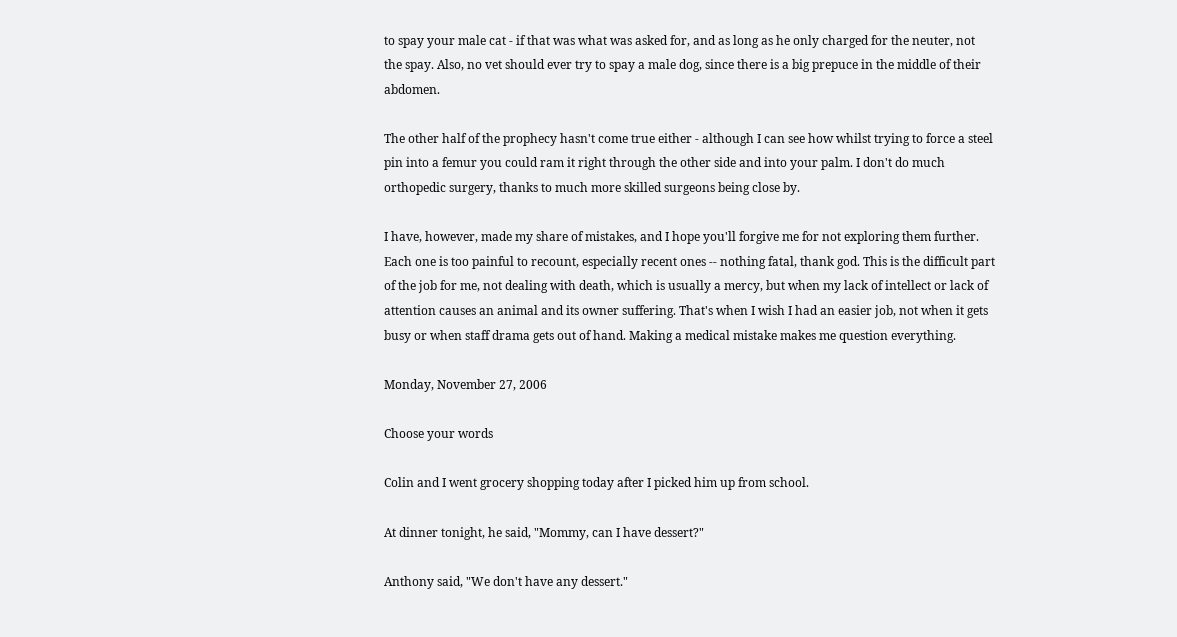to spay your male cat - if that was what was asked for, and as long as he only charged for the neuter, not the spay. Also, no vet should ever try to spay a male dog, since there is a big prepuce in the middle of their abdomen.

The other half of the prophecy hasn't come true either - although I can see how whilst trying to force a steel pin into a femur you could ram it right through the other side and into your palm. I don't do much orthopedic surgery, thanks to much more skilled surgeons being close by.

I have, however, made my share of mistakes, and I hope you'll forgive me for not exploring them further. Each one is too painful to recount, especially recent ones -- nothing fatal, thank god. This is the difficult part of the job for me, not dealing with death, which is usually a mercy, but when my lack of intellect or lack of attention causes an animal and its owner suffering. That's when I wish I had an easier job, not when it gets busy or when staff drama gets out of hand. Making a medical mistake makes me question everything.

Monday, November 27, 2006

Choose your words

Colin and I went grocery shopping today after I picked him up from school.

At dinner tonight, he said, "Mommy, can I have dessert?"

Anthony said, "We don't have any dessert."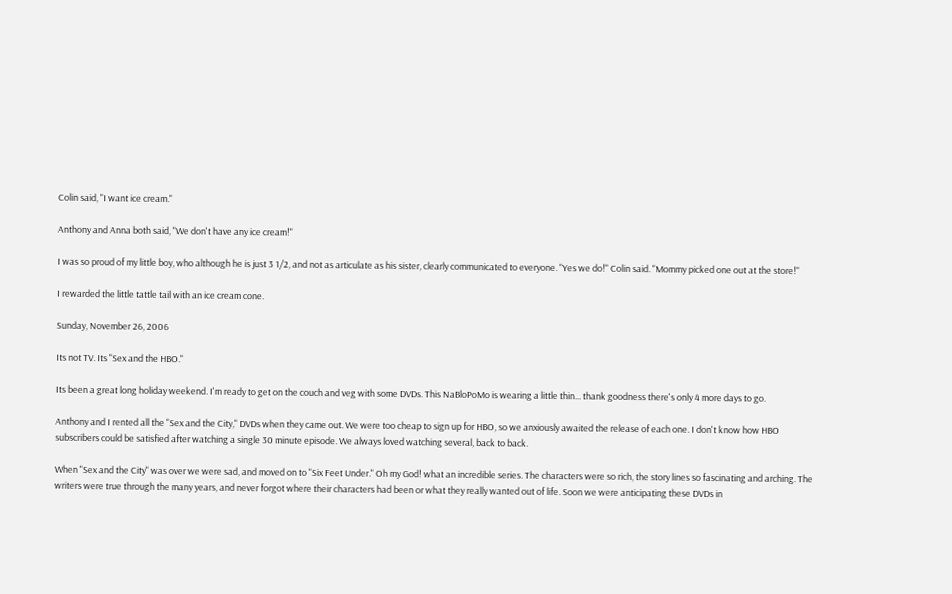Colin said, "I want ice cream."

Anthony and Anna both said, "We don't have any ice cream!"

I was so proud of my little boy, who although he is just 3 1/2, and not as articulate as his sister, clearly communicated to everyone. "Yes we do!" Colin said. "Mommy picked one out at the store!"

I rewarded the little tattle tail with an ice cream cone.

Sunday, November 26, 2006

Its not TV. Its "Sex and the HBO."

Its been a great long holiday weekend. I'm ready to get on the couch and veg with some DVDs. This NaBloPoMo is wearing a little thin... thank goodness there's only 4 more days to go.

Anthony and I rented all the "Sex and the City," DVDs when they came out. We were too cheap to sign up for HBO, so we anxiously awaited the release of each one. I don't know how HBO subscribers could be satisfied after watching a single 30 minute episode. We always loved watching several, back to back.

When "Sex and the City" was over we were sad, and moved on to "Six Feet Under." Oh my God! what an incredible series. The characters were so rich, the story lines so fascinating and arching. The writers were true through the many years, and never forgot where their characters had been or what they really wanted out of life. Soon we were anticipating these DVDs in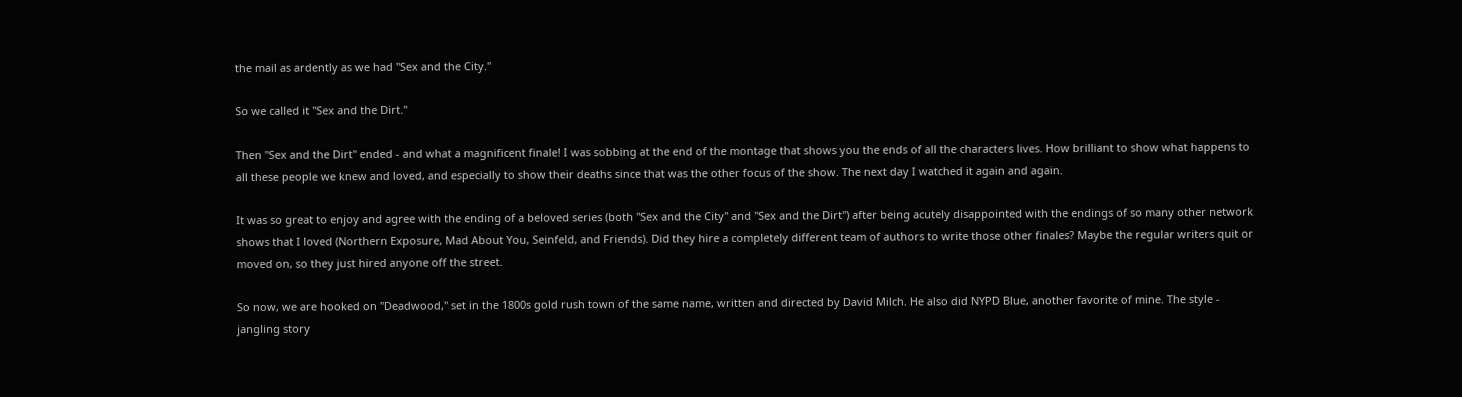the mail as ardently as we had "Sex and the City."

So we called it "Sex and the Dirt."

Then "Sex and the Dirt" ended - and what a magnificent finale! I was sobbing at the end of the montage that shows you the ends of all the characters lives. How brilliant to show what happens to all these people we knew and loved, and especially to show their deaths since that was the other focus of the show. The next day I watched it again and again.

It was so great to enjoy and agree with the ending of a beloved series (both "Sex and the City" and "Sex and the Dirt") after being acutely disappointed with the endings of so many other network shows that I loved (Northern Exposure, Mad About You, Seinfeld, and Friends). Did they hire a completely different team of authors to write those other finales? Maybe the regular writers quit or moved on, so they just hired anyone off the street.

So now, we are hooked on "Deadwood," set in the 1800s gold rush town of the same name, written and directed by David Milch. He also did NYPD Blue, another favorite of mine. The style - jangling story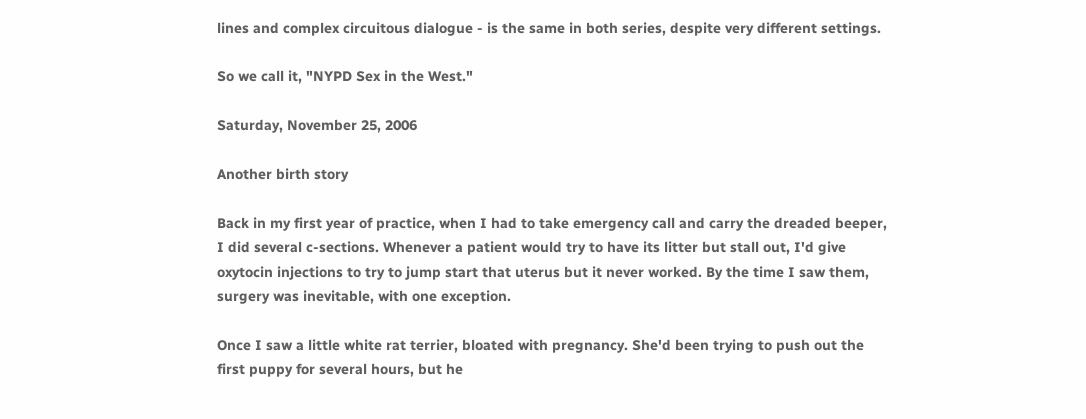lines and complex circuitous dialogue - is the same in both series, despite very different settings.

So we call it, "NYPD Sex in the West."

Saturday, November 25, 2006

Another birth story

Back in my first year of practice, when I had to take emergency call and carry the dreaded beeper, I did several c-sections. Whenever a patient would try to have its litter but stall out, I'd give oxytocin injections to try to jump start that uterus but it never worked. By the time I saw them, surgery was inevitable, with one exception.

Once I saw a little white rat terrier, bloated with pregnancy. She'd been trying to push out the first puppy for several hours, but he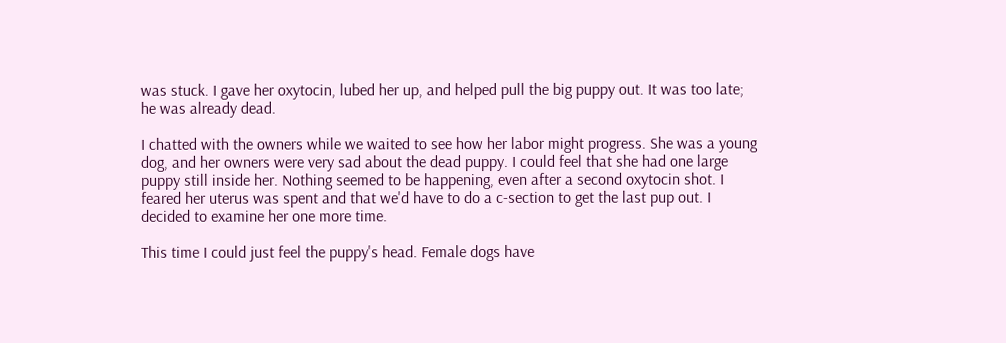was stuck. I gave her oxytocin, lubed her up, and helped pull the big puppy out. It was too late; he was already dead.

I chatted with the owners while we waited to see how her labor might progress. She was a young dog, and her owners were very sad about the dead puppy. I could feel that she had one large puppy still inside her. Nothing seemed to be happening, even after a second oxytocin shot. I feared her uterus was spent and that we'd have to do a c-section to get the last pup out. I decided to examine her one more time.

This time I could just feel the puppy's head. Female dogs have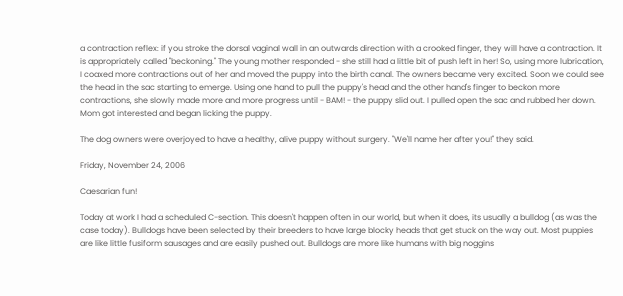a contraction reflex: if you stroke the dorsal vaginal wall in an outwards direction with a crooked finger, they will have a contraction. It is appropriately called "beckoning." The young mother responded - she still had a little bit of push left in her! So, using more lubrication, I coaxed more contractions out of her and moved the puppy into the birth canal. The owners became very excited. Soon we could see the head in the sac starting to emerge. Using one hand to pull the puppy's head and the other hand's finger to beckon more contractions, she slowly made more and more progress until - BAM! - the puppy slid out. I pulled open the sac and rubbed her down. Mom got interested and began licking the puppy.

The dog owners were overjoyed to have a healthy, alive puppy without surgery. "We'll name her after you!" they said.

Friday, November 24, 2006

Caesarian fun!

Today at work I had a scheduled C-section. This doesn't happen often in our world, but when it does, its usually a bulldog (as was the case today). Bulldogs have been selected by their breeders to have large blocky heads that get stuck on the way out. Most puppies are like little fusiform sausages and are easily pushed out. Bulldogs are more like humans with big noggins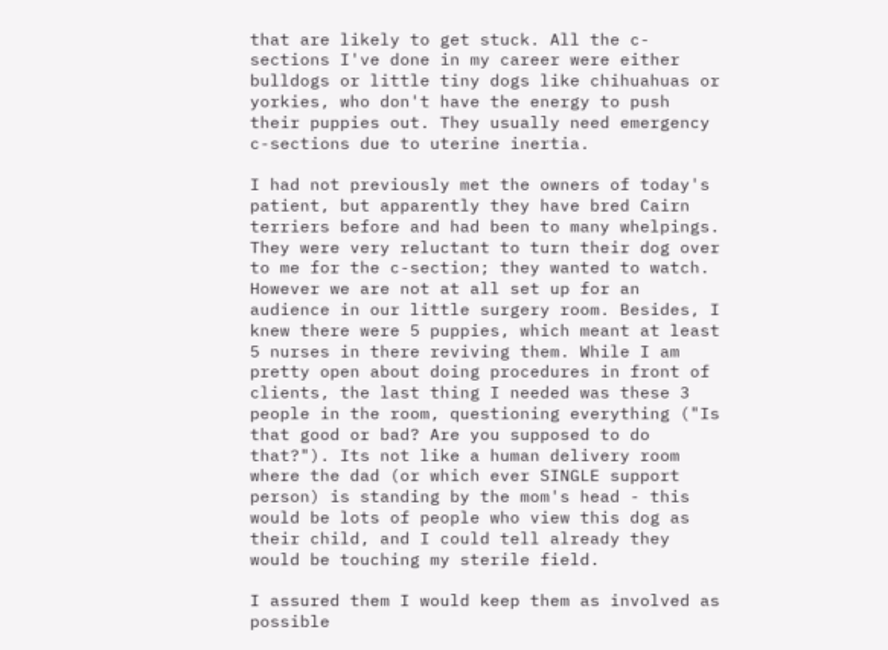that are likely to get stuck. All the c-sections I've done in my career were either bulldogs or little tiny dogs like chihuahuas or yorkies, who don't have the energy to push their puppies out. They usually need emergency c-sections due to uterine inertia.

I had not previously met the owners of today's patient, but apparently they have bred Cairn terriers before and had been to many whelpings. They were very reluctant to turn their dog over to me for the c-section; they wanted to watch. However we are not at all set up for an audience in our little surgery room. Besides, I knew there were 5 puppies, which meant at least 5 nurses in there reviving them. While I am pretty open about doing procedures in front of clients, the last thing I needed was these 3 people in the room, questioning everything ("Is that good or bad? Are you supposed to do that?"). Its not like a human delivery room where the dad (or which ever SINGLE support person) is standing by the mom's head - this would be lots of people who view this dog as their child, and I could tell already they would be touching my sterile field.

I assured them I would keep them as involved as possible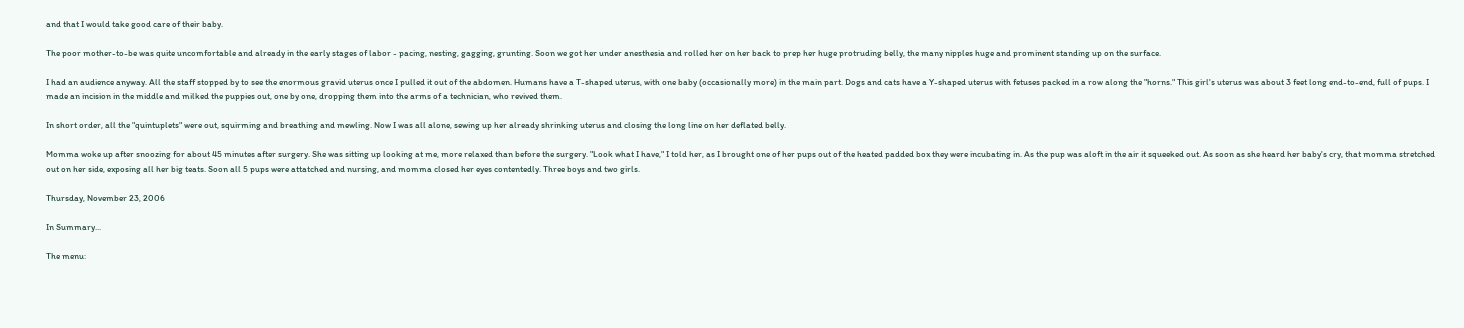and that I would take good care of their baby.

The poor mother-to-be was quite uncomfortable and already in the early stages of labor - pacing, nesting, gagging, grunting. Soon we got her under anesthesia and rolled her on her back to prep her huge protruding belly, the many nipples huge and prominent standing up on the surface.

I had an audience anyway. All the staff stopped by to see the enormous gravid uterus once I pulled it out of the abdomen. Humans have a T-shaped uterus, with one baby (occasionally more) in the main part. Dogs and cats have a Y-shaped uterus with fetuses packed in a row along the "horns." This girl's uterus was about 3 feet long end-to-end, full of pups. I made an incision in the middle and milked the puppies out, one by one, dropping them into the arms of a technician, who revived them.

In short order, all the "quintuplets" were out, squirming and breathing and mewling. Now I was all alone, sewing up her already shrinking uterus and closing the long line on her deflated belly.

Momma woke up after snoozing for about 45 minutes after surgery. She was sitting up looking at me, more relaxed than before the surgery. "Look what I have," I told her, as I brought one of her pups out of the heated padded box they were incubating in. As the pup was aloft in the air it squeeked out. As soon as she heard her baby's cry, that momma stretched out on her side, exposing all her big teats. Soon all 5 pups were attatched and nursing, and momma closed her eyes contentedly. Three boys and two girls.

Thursday, November 23, 2006

In Summary...

The menu: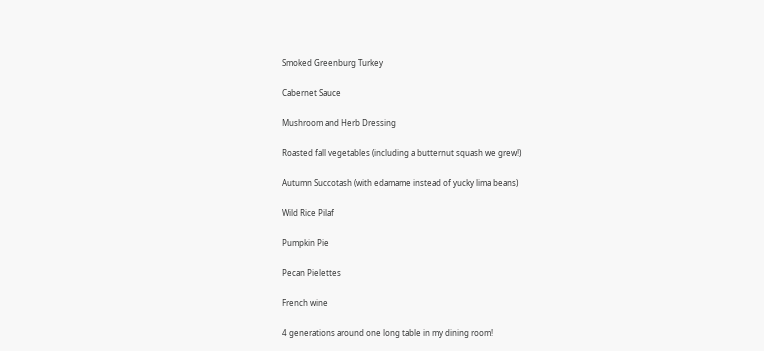Smoked Greenburg Turkey

Cabernet Sauce

Mushroom and Herb Dressing

Roasted fall vegetables (including a butternut squash we grew!)

Autumn Succotash (with edamame instead of yucky lima beans)

Wild Rice Pilaf

Pumpkin Pie

Pecan Pielettes

French wine

4 generations around one long table in my dining room!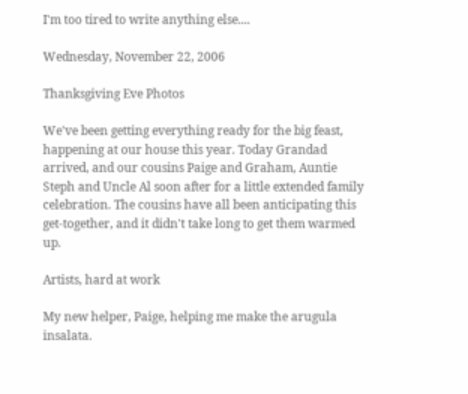I'm too tired to write anything else....

Wednesday, November 22, 2006

Thanksgiving Eve Photos

We've been getting everything ready for the big feast, happening at our house this year. Today Grandad arrived, and our cousins Paige and Graham, Auntie Steph and Uncle Al soon after for a little extended family celebration. The cousins have all been anticipating this get-together, and it didn't take long to get them warmed up.

Artists, hard at work

My new helper, Paige, helping me make the arugula insalata.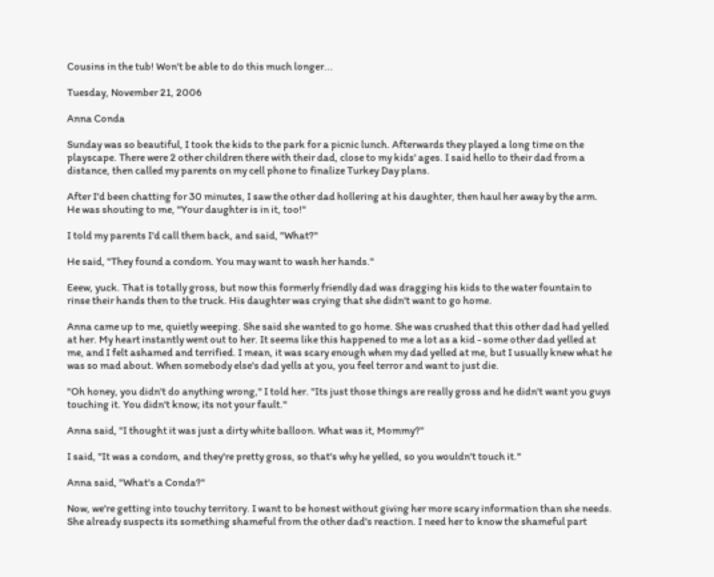Cousins in the tub! Won't be able to do this much longer...

Tuesday, November 21, 2006

Anna Conda

Sunday was so beautiful, I took the kids to the park for a picnic lunch. Afterwards they played a long time on the playscape. There were 2 other children there with their dad, close to my kids' ages. I said hello to their dad from a distance, then called my parents on my cell phone to finalize Turkey Day plans.

After I'd been chatting for 30 minutes, I saw the other dad hollering at his daughter, then haul her away by the arm. He was shouting to me, "Your daughter is in it, too!"

I told my parents I'd call them back, and said, "What?"

He said, "They found a condom. You may want to wash her hands."

Eeew, yuck. That is totally gross, but now this formerly friendly dad was dragging his kids to the water fountain to rinse their hands then to the truck. His daughter was crying that she didn't want to go home.

Anna came up to me, quietly weeping. She said she wanted to go home. She was crushed that this other dad had yelled at her. My heart instantly went out to her. It seems like this happened to me a lot as a kid - some other dad yelled at me, and I felt ashamed and terrified. I mean, it was scary enough when my dad yelled at me, but I usually knew what he was so mad about. When somebody else's dad yells at you, you feel terror and want to just die.

"Oh honey, you didn't do anything wrong," I told her. "Its just those things are really gross and he didn't want you guys touching it. You didn't know; its not your fault."

Anna said, "I thought it was just a dirty white balloon. What was it, Mommy?"

I said, "It was a condom, and they're pretty gross, so that's why he yelled, so you wouldn't touch it."

Anna said, "What's a Conda?"

Now, we're getting into touchy territory. I want to be honest without giving her more scary information than she needs. She already suspects its something shameful from the other dad's reaction. I need her to know the shameful part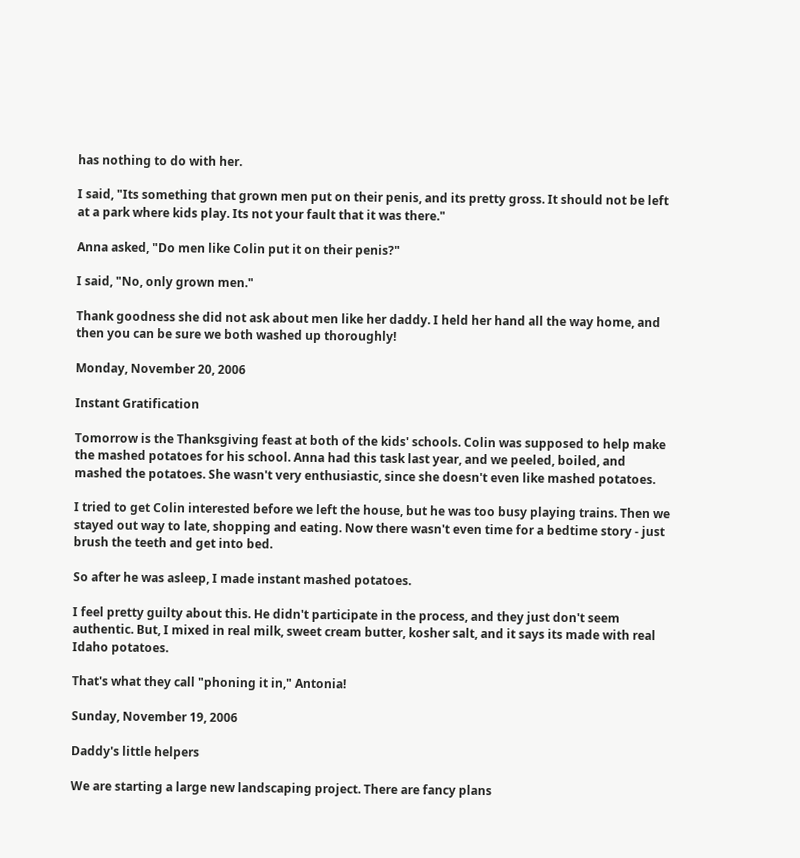has nothing to do with her.

I said, "Its something that grown men put on their penis, and its pretty gross. It should not be left at a park where kids play. Its not your fault that it was there."

Anna asked, "Do men like Colin put it on their penis?"

I said, "No, only grown men."

Thank goodness she did not ask about men like her daddy. I held her hand all the way home, and then you can be sure we both washed up thoroughly!

Monday, November 20, 2006

Instant Gratification

Tomorrow is the Thanksgiving feast at both of the kids' schools. Colin was supposed to help make the mashed potatoes for his school. Anna had this task last year, and we peeled, boiled, and mashed the potatoes. She wasn't very enthusiastic, since she doesn't even like mashed potatoes.

I tried to get Colin interested before we left the house, but he was too busy playing trains. Then we stayed out way to late, shopping and eating. Now there wasn't even time for a bedtime story - just brush the teeth and get into bed.

So after he was asleep, I made instant mashed potatoes.

I feel pretty guilty about this. He didn't participate in the process, and they just don't seem authentic. But, I mixed in real milk, sweet cream butter, kosher salt, and it says its made with real Idaho potatoes.

That's what they call "phoning it in," Antonia!

Sunday, November 19, 2006

Daddy's little helpers

We are starting a large new landscaping project. There are fancy plans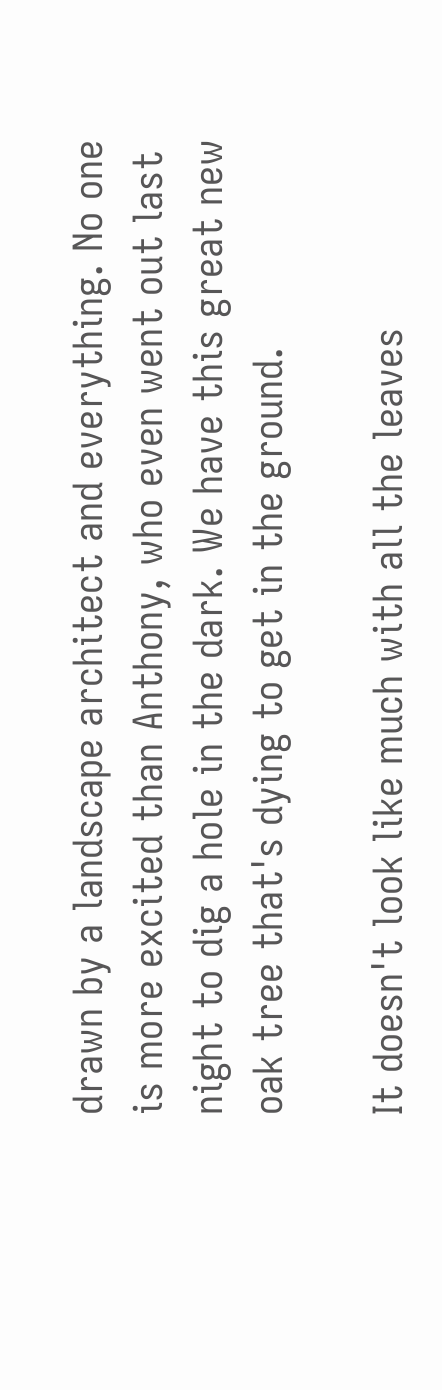drawn by a landscape architect and everything. No one is more excited than Anthony, who even went out last night to dig a hole in the dark. We have this great new oak tree that's dying to get in the ground.

It doesn't look like much with all the leaves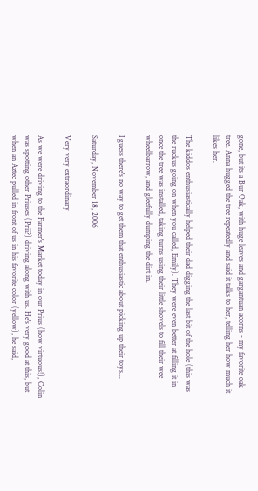gone, but its a Bur Oak, with huge leaves and gargantuan acorns - my favorite oak tree. Anna hugged the tree repeatedly and said it talks to her, telling her how much it likes her.

The kiddos enthusiastically helped their dad digging the last bit of the hole (this was the ruckus going on when you called, Emily). They were even better at filling it in once the tree was installed, taking turns using their little shovels to fill their wee wheelbarrow, and gleefully dumping the dirt in.

I guess there's no way to get them that enthusiastic about picking up their toys...

Saturday, November 18, 2006

Very very extraordinary

As we were driving to the Farmer's Market today in our Prius (how virtuous!), Colin was spotting other Priuses (Prii?) driving along with us. He's very good at this, but when an Aztec pulled in front of us in his favorite color (yellow), he said,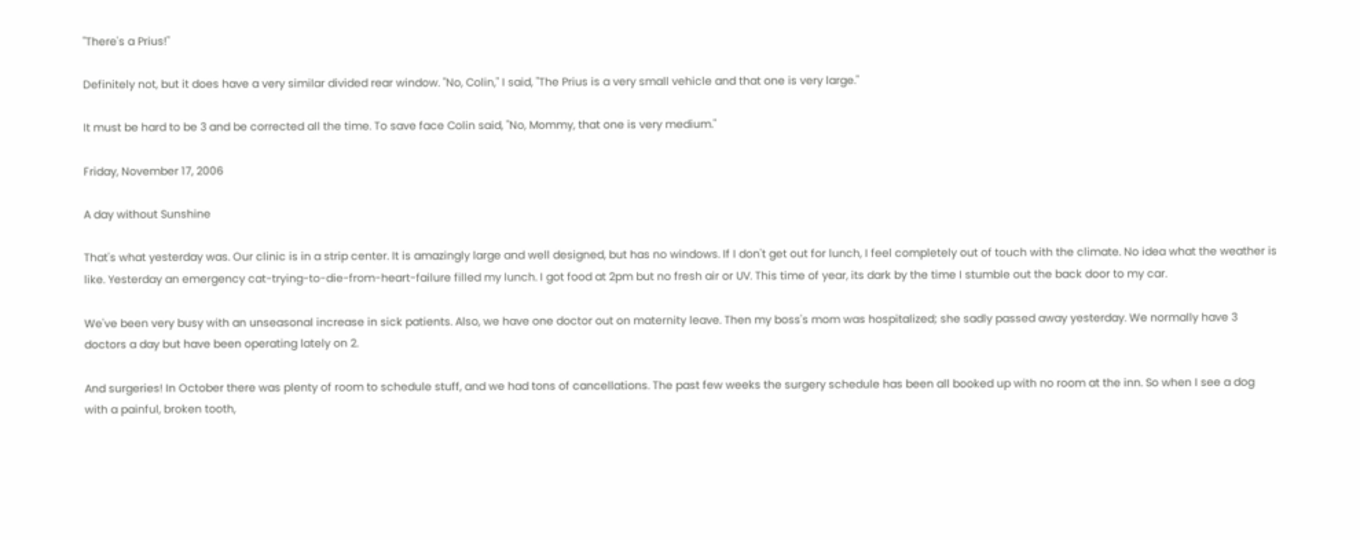"There's a Prius!"

Definitely not, but it does have a very similar divided rear window. "No, Colin," I said, "The Prius is a very small vehicle and that one is very large."

It must be hard to be 3 and be corrected all the time. To save face Colin said, "No, Mommy, that one is very medium."

Friday, November 17, 2006

A day without Sunshine

That's what yesterday was. Our clinic is in a strip center. It is amazingly large and well designed, but has no windows. If I don't get out for lunch, I feel completely out of touch with the climate. No idea what the weather is like. Yesterday an emergency cat-trying-to-die-from-heart-failure filled my lunch. I got food at 2pm but no fresh air or UV. This time of year, its dark by the time I stumble out the back door to my car.

We've been very busy with an unseasonal increase in sick patients. Also, we have one doctor out on maternity leave. Then my boss's mom was hospitalized; she sadly passed away yesterday. We normally have 3 doctors a day but have been operating lately on 2.

And surgeries! In October there was plenty of room to schedule stuff, and we had tons of cancellations. The past few weeks the surgery schedule has been all booked up with no room at the inn. So when I see a dog with a painful, broken tooth,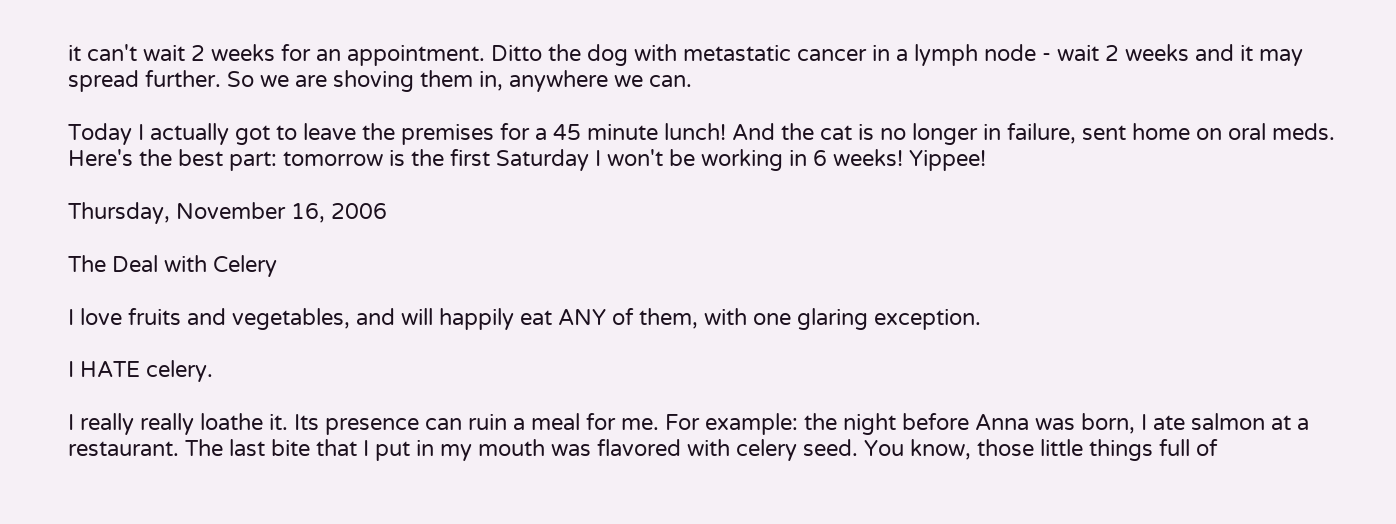it can't wait 2 weeks for an appointment. Ditto the dog with metastatic cancer in a lymph node - wait 2 weeks and it may spread further. So we are shoving them in, anywhere we can.

Today I actually got to leave the premises for a 45 minute lunch! And the cat is no longer in failure, sent home on oral meds. Here's the best part: tomorrow is the first Saturday I won't be working in 6 weeks! Yippee!

Thursday, November 16, 2006

The Deal with Celery

I love fruits and vegetables, and will happily eat ANY of them, with one glaring exception.

I HATE celery.

I really really loathe it. Its presence can ruin a meal for me. For example: the night before Anna was born, I ate salmon at a restaurant. The last bite that I put in my mouth was flavored with celery seed. You know, those little things full of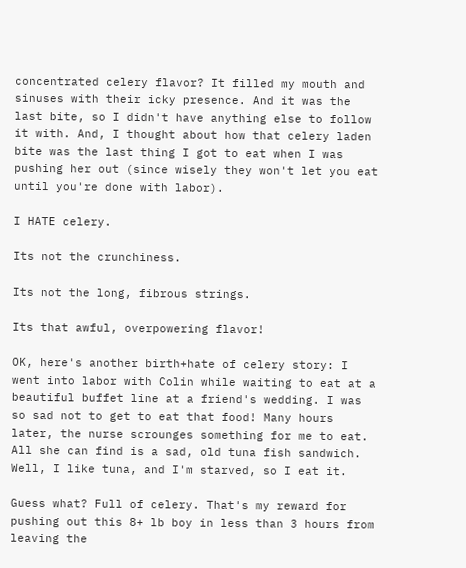concentrated celery flavor? It filled my mouth and sinuses with their icky presence. And it was the last bite, so I didn't have anything else to follow it with. And, I thought about how that celery laden bite was the last thing I got to eat when I was pushing her out (since wisely they won't let you eat until you're done with labor).

I HATE celery.

Its not the crunchiness.

Its not the long, fibrous strings.

Its that awful, overpowering flavor!

OK, here's another birth+hate of celery story: I went into labor with Colin while waiting to eat at a beautiful buffet line at a friend's wedding. I was so sad not to get to eat that food! Many hours later, the nurse scrounges something for me to eat. All she can find is a sad, old tuna fish sandwich. Well, I like tuna, and I'm starved, so I eat it.

Guess what? Full of celery. That's my reward for pushing out this 8+ lb boy in less than 3 hours from leaving the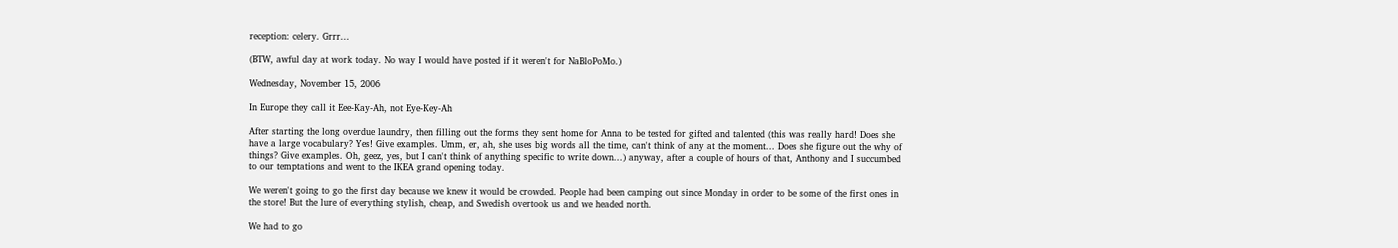reception: celery. Grrr...

(BTW, awful day at work today. No way I would have posted if it weren't for NaBloPoMo.)

Wednesday, November 15, 2006

In Europe they call it Eee-Kay-Ah, not Eye-Key-Ah

After starting the long overdue laundry, then filling out the forms they sent home for Anna to be tested for gifted and talented (this was really hard! Does she have a large vocabulary? Yes! Give examples. Umm, er, ah, she uses big words all the time, can't think of any at the moment... Does she figure out the why of things? Give examples. Oh, geez, yes, but I can't think of anything specific to write down...) anyway, after a couple of hours of that, Anthony and I succumbed to our temptations and went to the IKEA grand opening today.

We weren't going to go the first day because we knew it would be crowded. People had been camping out since Monday in order to be some of the first ones in the store! But the lure of everything stylish, cheap, and Swedish overtook us and we headed north.

We had to go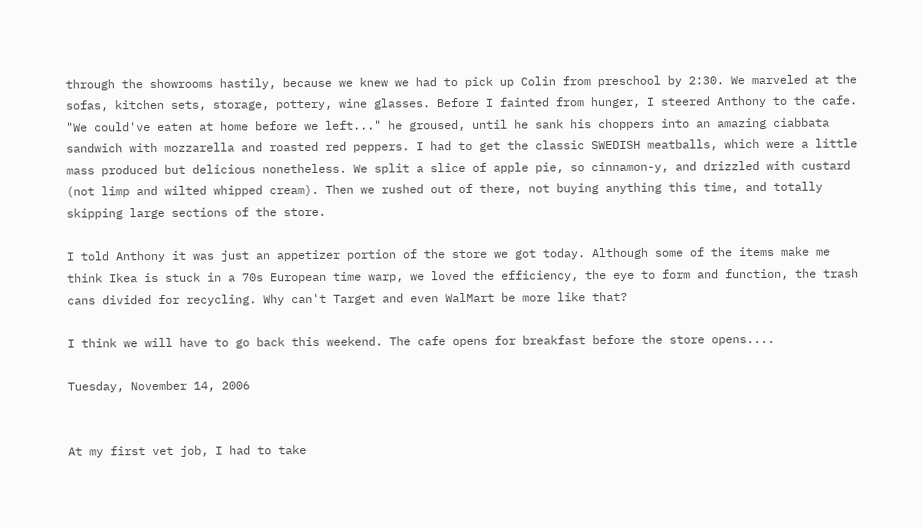through the showrooms hastily, because we knew we had to pick up Colin from preschool by 2:30. We marveled at the sofas, kitchen sets, storage, pottery, wine glasses. Before I fainted from hunger, I steered Anthony to the cafe. "We could've eaten at home before we left..." he groused, until he sank his choppers into an amazing ciabbata sandwich with mozzarella and roasted red peppers. I had to get the classic SWEDISH meatballs, which were a little mass produced but delicious nonetheless. We split a slice of apple pie, so cinnamon-y, and drizzled with custard (not limp and wilted whipped cream). Then we rushed out of there, not buying anything this time, and totally skipping large sections of the store.

I told Anthony it was just an appetizer portion of the store we got today. Although some of the items make me think Ikea is stuck in a 70s European time warp, we loved the efficiency, the eye to form and function, the trash cans divided for recycling. Why can't Target and even WalMart be more like that?

I think we will have to go back this weekend. The cafe opens for breakfast before the store opens....

Tuesday, November 14, 2006


At my first vet job, I had to take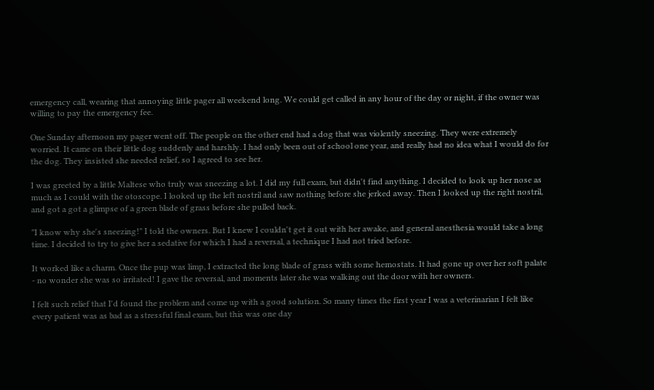emergency call, wearing that annoying little pager all weekend long. We could get called in any hour of the day or night, if the owner was willing to pay the emergency fee.

One Sunday afternoon my pager went off. The people on the other end had a dog that was violently sneezing. They were extremely worried. It came on their little dog suddenly and harshly. I had only been out of school one year, and really had no idea what I would do for the dog. They insisted she needed relief, so I agreed to see her.

I was greeted by a little Maltese who truly was sneezing a lot. I did my full exam, but didn't find anything. I decided to look up her nose as much as I could with the otoscope. I looked up the left nostril and saw nothing before she jerked away. Then I looked up the right nostril, and got a got a glimpse of a green blade of grass before she pulled back.

"I know why she's sneezing!" I told the owners. But I knew I couldn't get it out with her awake, and general anesthesia would take a long time. I decided to try to give her a sedative for which I had a reversal, a technique I had not tried before.

It worked like a charm. Once the pup was limp, I extracted the long blade of grass with some hemostats. It had gone up over her soft palate - no wonder she was so irritated! I gave the reversal, and moments later she was walking out the door with her owners.

I felt such relief that I'd found the problem and come up with a good solution. So many times the first year I was a veterinarian I felt like every patient was as bad as a stressful final exam, but this was one day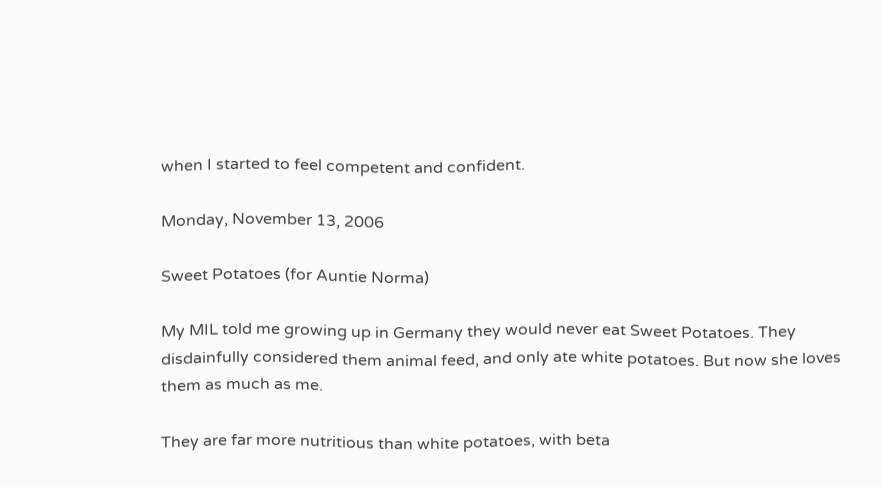when I started to feel competent and confident.

Monday, November 13, 2006

Sweet Potatoes (for Auntie Norma)

My MIL told me growing up in Germany they would never eat Sweet Potatoes. They disdainfully considered them animal feed, and only ate white potatoes. But now she loves them as much as me.

They are far more nutritious than white potatoes, with beta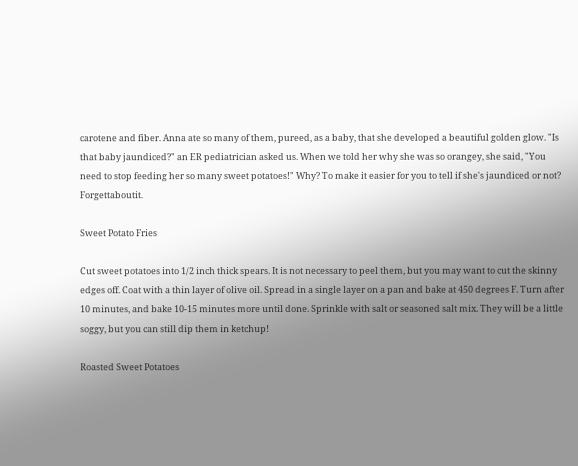carotene and fiber. Anna ate so many of them, pureed, as a baby, that she developed a beautiful golden glow. "Is that baby jaundiced?" an ER pediatrician asked us. When we told her why she was so orangey, she said, "You need to stop feeding her so many sweet potatoes!" Why? To make it easier for you to tell if she's jaundiced or not? Forgettaboutit.

Sweet Potato Fries

Cut sweet potatoes into 1/2 inch thick spears. It is not necessary to peel them, but you may want to cut the skinny edges off. Coat with a thin layer of olive oil. Spread in a single layer on a pan and bake at 450 degrees F. Turn after 10 minutes, and bake 10-15 minutes more until done. Sprinkle with salt or seasoned salt mix. They will be a little soggy, but you can still dip them in ketchup!

Roasted Sweet Potatoes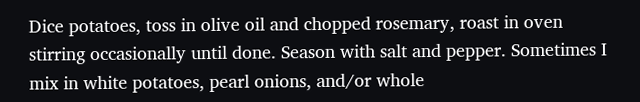Dice potatoes, toss in olive oil and chopped rosemary, roast in oven stirring occasionally until done. Season with salt and pepper. Sometimes I mix in white potatoes, pearl onions, and/or whole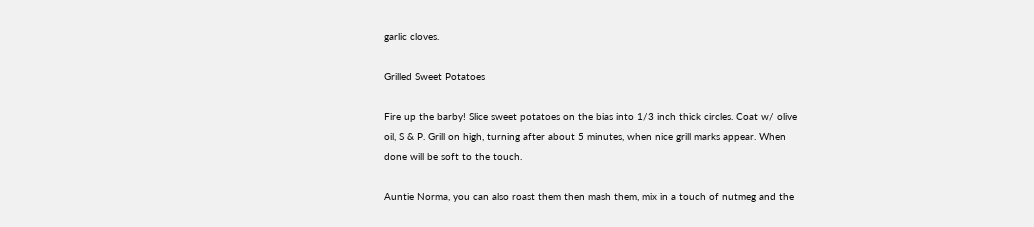garlic cloves.

Grilled Sweet Potatoes

Fire up the barby! Slice sweet potatoes on the bias into 1/3 inch thick circles. Coat w/ olive oil, S & P. Grill on high, turning after about 5 minutes, when nice grill marks appear. When done will be soft to the touch.

Auntie Norma, you can also roast them then mash them, mix in a touch of nutmeg and the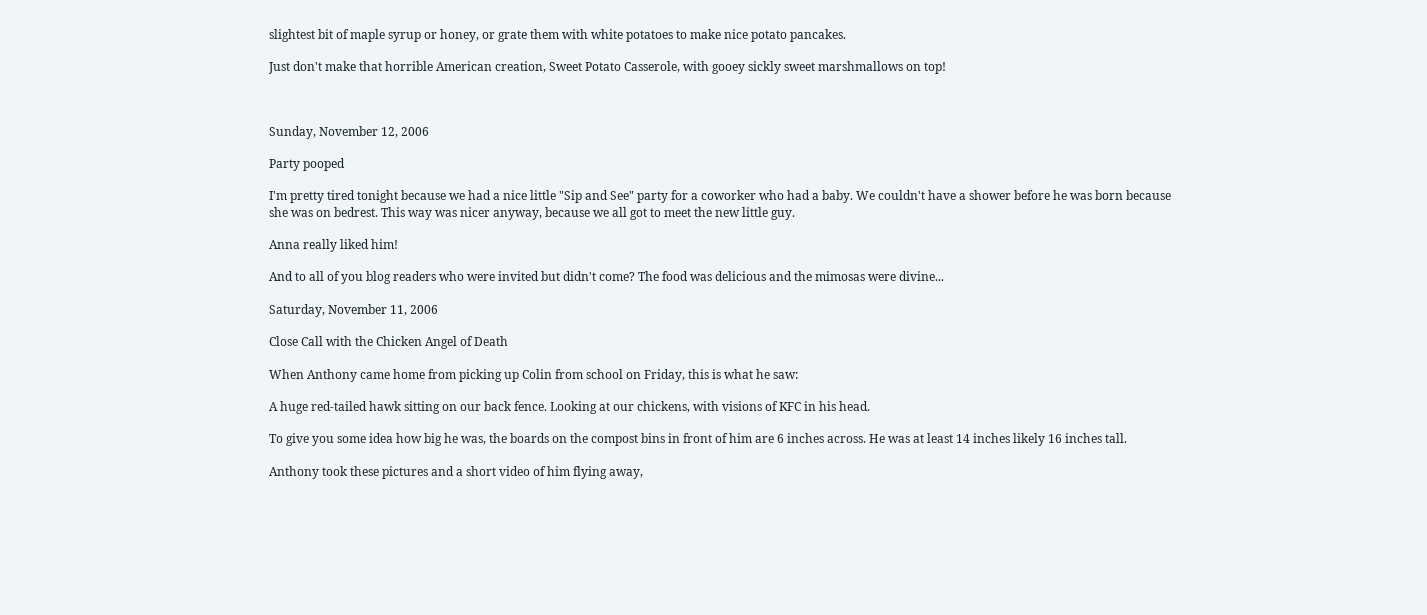slightest bit of maple syrup or honey, or grate them with white potatoes to make nice potato pancakes.

Just don't make that horrible American creation, Sweet Potato Casserole, with gooey sickly sweet marshmallows on top!



Sunday, November 12, 2006

Party pooped

I'm pretty tired tonight because we had a nice little "Sip and See" party for a coworker who had a baby. We couldn't have a shower before he was born because she was on bedrest. This way was nicer anyway, because we all got to meet the new little guy.

Anna really liked him!

And to all of you blog readers who were invited but didn't come? The food was delicious and the mimosas were divine...

Saturday, November 11, 2006

Close Call with the Chicken Angel of Death

When Anthony came home from picking up Colin from school on Friday, this is what he saw:

A huge red-tailed hawk sitting on our back fence. Looking at our chickens, with visions of KFC in his head.

To give you some idea how big he was, the boards on the compost bins in front of him are 6 inches across. He was at least 14 inches likely 16 inches tall.

Anthony took these pictures and a short video of him flying away,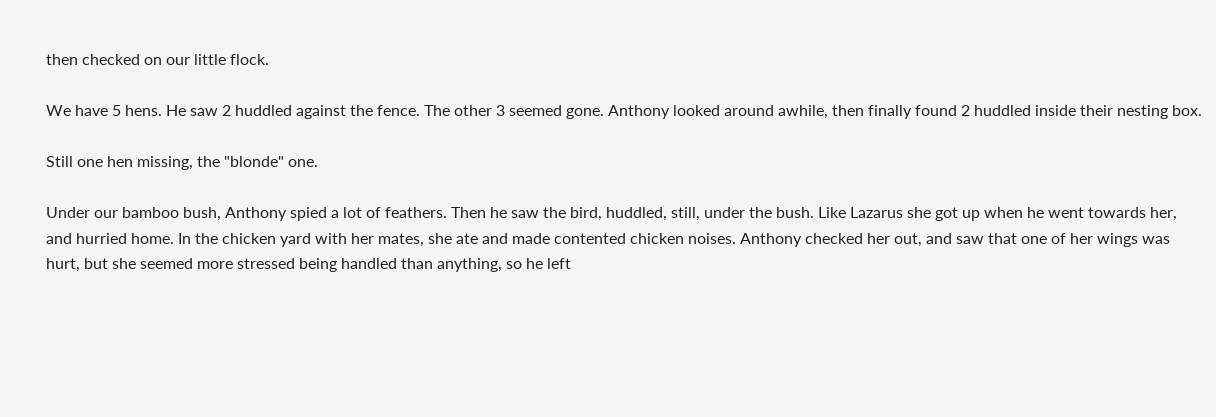then checked on our little flock.

We have 5 hens. He saw 2 huddled against the fence. The other 3 seemed gone. Anthony looked around awhile, then finally found 2 huddled inside their nesting box.

Still one hen missing, the "blonde" one.

Under our bamboo bush, Anthony spied a lot of feathers. Then he saw the bird, huddled, still, under the bush. Like Lazarus she got up when he went towards her, and hurried home. In the chicken yard with her mates, she ate and made contented chicken noises. Anthony checked her out, and saw that one of her wings was hurt, but she seemed more stressed being handled than anything, so he left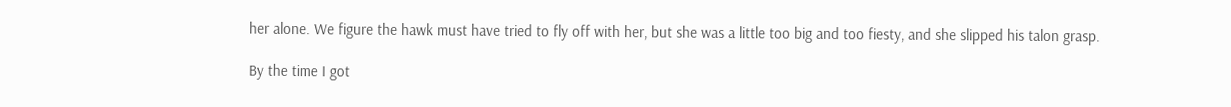her alone. We figure the hawk must have tried to fly off with her, but she was a little too big and too fiesty, and she slipped his talon grasp.

By the time I got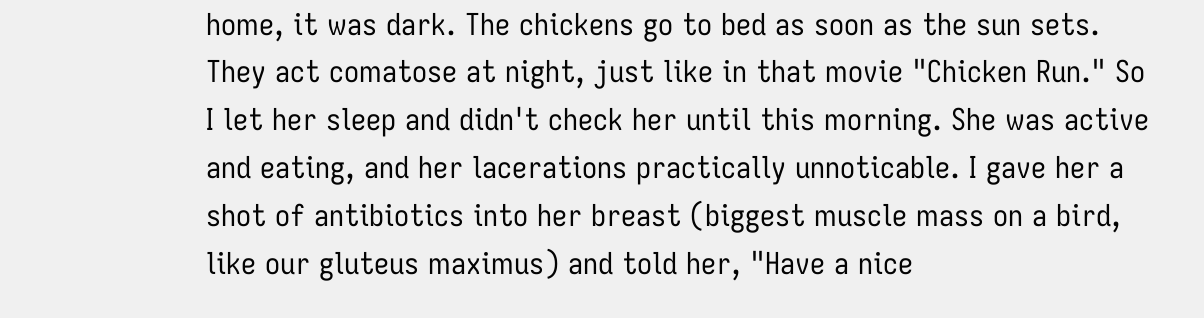home, it was dark. The chickens go to bed as soon as the sun sets. They act comatose at night, just like in that movie "Chicken Run." So I let her sleep and didn't check her until this morning. She was active and eating, and her lacerations practically unnoticable. I gave her a shot of antibiotics into her breast (biggest muscle mass on a bird, like our gluteus maximus) and told her, "Have a nice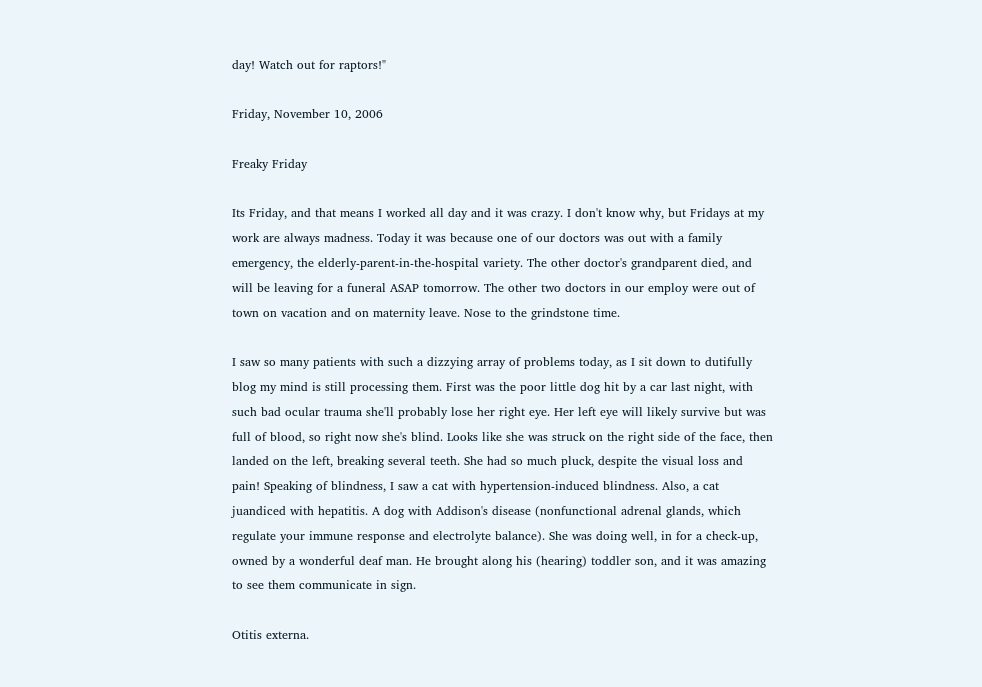day! Watch out for raptors!"

Friday, November 10, 2006

Freaky Friday

Its Friday, and that means I worked all day and it was crazy. I don't know why, but Fridays at my work are always madness. Today it was because one of our doctors was out with a family emergency, the elderly-parent-in-the-hospital variety. The other doctor's grandparent died, and will be leaving for a funeral ASAP tomorrow. The other two doctors in our employ were out of town on vacation and on maternity leave. Nose to the grindstone time.

I saw so many patients with such a dizzying array of problems today, as I sit down to dutifully blog my mind is still processing them. First was the poor little dog hit by a car last night, with such bad ocular trauma she'll probably lose her right eye. Her left eye will likely survive but was full of blood, so right now she's blind. Looks like she was struck on the right side of the face, then landed on the left, breaking several teeth. She had so much pluck, despite the visual loss and pain! Speaking of blindness, I saw a cat with hypertension-induced blindness. Also, a cat juandiced with hepatitis. A dog with Addison's disease (nonfunctional adrenal glands, which regulate your immune response and electrolyte balance). She was doing well, in for a check-up, owned by a wonderful deaf man. He brought along his (hearing) toddler son, and it was amazing to see them communicate in sign.

Otitis externa.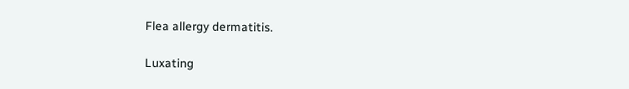Flea allergy dermatitis.

Luxating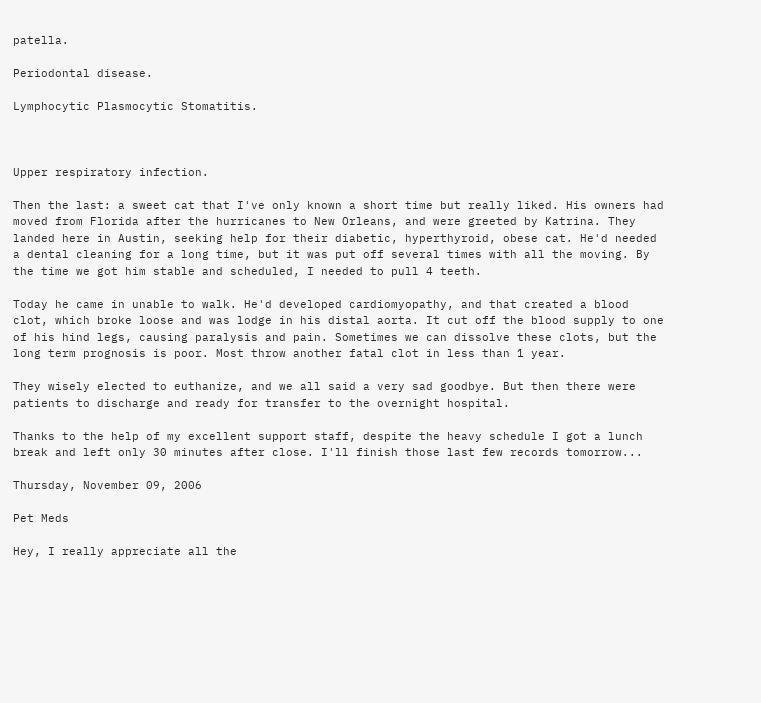patella.

Periodontal disease.

Lymphocytic Plasmocytic Stomatitis.



Upper respiratory infection.

Then the last: a sweet cat that I've only known a short time but really liked. His owners had moved from Florida after the hurricanes to New Orleans, and were greeted by Katrina. They landed here in Austin, seeking help for their diabetic, hyperthyroid, obese cat. He'd needed a dental cleaning for a long time, but it was put off several times with all the moving. By the time we got him stable and scheduled, I needed to pull 4 teeth.

Today he came in unable to walk. He'd developed cardiomyopathy, and that created a blood clot, which broke loose and was lodge in his distal aorta. It cut off the blood supply to one of his hind legs, causing paralysis and pain. Sometimes we can dissolve these clots, but the long term prognosis is poor. Most throw another fatal clot in less than 1 year.

They wisely elected to euthanize, and we all said a very sad goodbye. But then there were patients to discharge and ready for transfer to the overnight hospital.

Thanks to the help of my excellent support staff, despite the heavy schedule I got a lunch break and left only 30 minutes after close. I'll finish those last few records tomorrow...

Thursday, November 09, 2006

Pet Meds

Hey, I really appreciate all the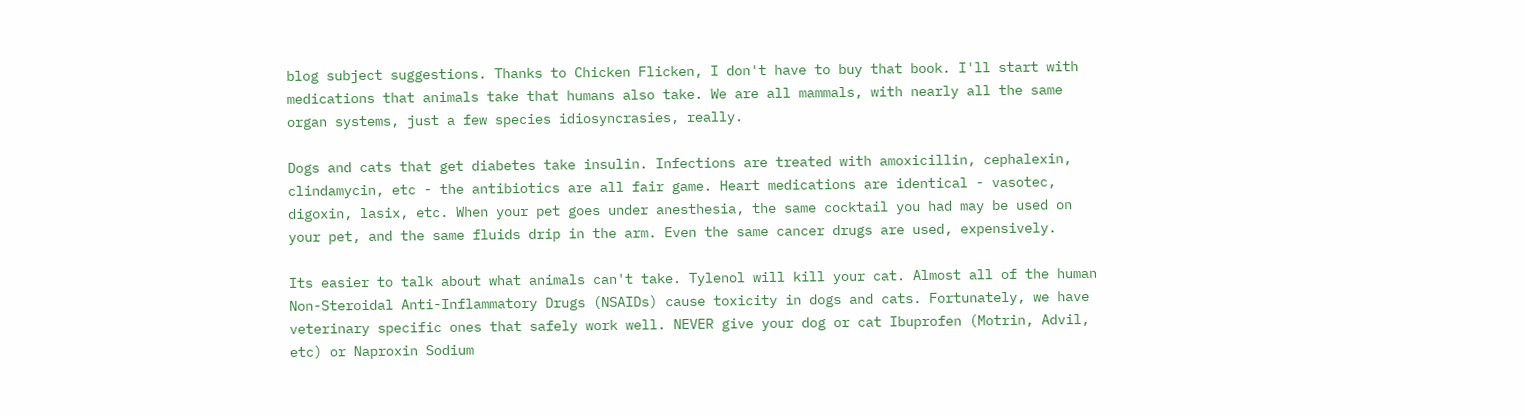blog subject suggestions. Thanks to Chicken Flicken, I don't have to buy that book. I'll start with medications that animals take that humans also take. We are all mammals, with nearly all the same organ systems, just a few species idiosyncrasies, really.

Dogs and cats that get diabetes take insulin. Infections are treated with amoxicillin, cephalexin, clindamycin, etc - the antibiotics are all fair game. Heart medications are identical - vasotec, digoxin, lasix, etc. When your pet goes under anesthesia, the same cocktail you had may be used on your pet, and the same fluids drip in the arm. Even the same cancer drugs are used, expensively.

Its easier to talk about what animals can't take. Tylenol will kill your cat. Almost all of the human Non-Steroidal Anti-Inflammatory Drugs (NSAIDs) cause toxicity in dogs and cats. Fortunately, we have veterinary specific ones that safely work well. NEVER give your dog or cat Ibuprofen (Motrin, Advil, etc) or Naproxin Sodium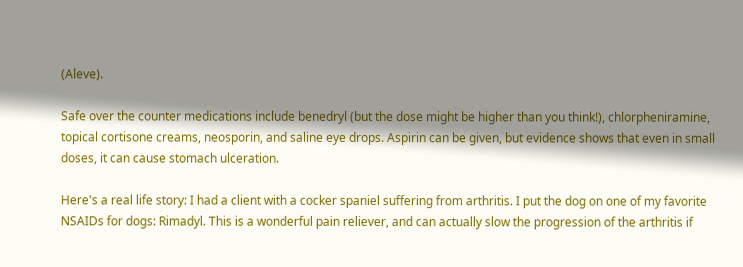(Aleve).

Safe over the counter medications include benedryl (but the dose might be higher than you think!), chlorpheniramine, topical cortisone creams, neosporin, and saline eye drops. Aspirin can be given, but evidence shows that even in small doses, it can cause stomach ulceration.

Here's a real life story: I had a client with a cocker spaniel suffering from arthritis. I put the dog on one of my favorite NSAIDs for dogs: Rimadyl. This is a wonderful pain reliever, and can actually slow the progression of the arthritis if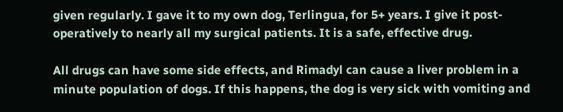given regularly. I gave it to my own dog, Terlingua, for 5+ years. I give it post-operatively to nearly all my surgical patients. It is a safe, effective drug.

All drugs can have some side effects, and Rimadyl can cause a liver problem in a minute population of dogs. If this happens, the dog is very sick with vomiting and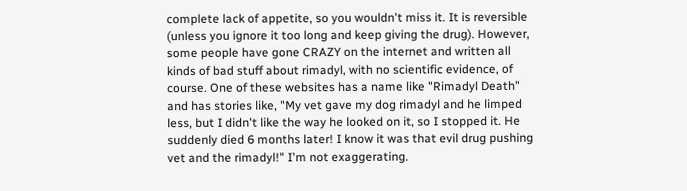complete lack of appetite, so you wouldn't miss it. It is reversible (unless you ignore it too long and keep giving the drug). However, some people have gone CRAZY on the internet and written all kinds of bad stuff about rimadyl, with no scientific evidence, of course. One of these websites has a name like "Rimadyl Death" and has stories like, "My vet gave my dog rimadyl and he limped less, but I didn't like the way he looked on it, so I stopped it. He suddenly died 6 months later! I know it was that evil drug pushing vet and the rimadyl!" I'm not exaggerating.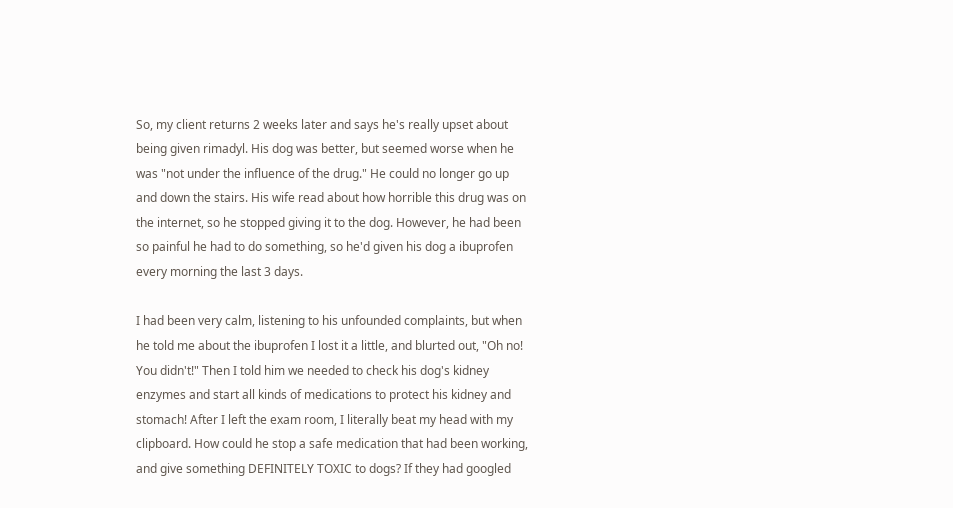So, my client returns 2 weeks later and says he's really upset about being given rimadyl. His dog was better, but seemed worse when he was "not under the influence of the drug." He could no longer go up and down the stairs. His wife read about how horrible this drug was on the internet, so he stopped giving it to the dog. However, he had been so painful he had to do something, so he'd given his dog a ibuprofen every morning the last 3 days.

I had been very calm, listening to his unfounded complaints, but when he told me about the ibuprofen I lost it a little, and blurted out, "Oh no! You didn't!" Then I told him we needed to check his dog's kidney enzymes and start all kinds of medications to protect his kidney and stomach! After I left the exam room, I literally beat my head with my clipboard. How could he stop a safe medication that had been working, and give something DEFINITELY TOXIC to dogs? If they had googled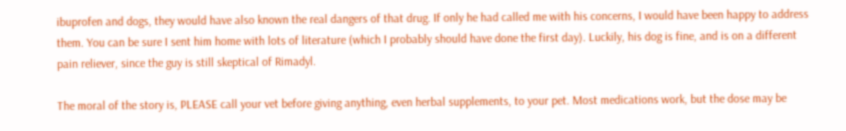ibuprofen and dogs, they would have also known the real dangers of that drug. If only he had called me with his concerns, I would have been happy to address them. You can be sure I sent him home with lots of literature (which I probably should have done the first day). Luckily, his dog is fine, and is on a different pain reliever, since the guy is still skeptical of Rimadyl.

The moral of the story is, PLEASE call your vet before giving anything, even herbal supplements, to your pet. Most medications work, but the dose may be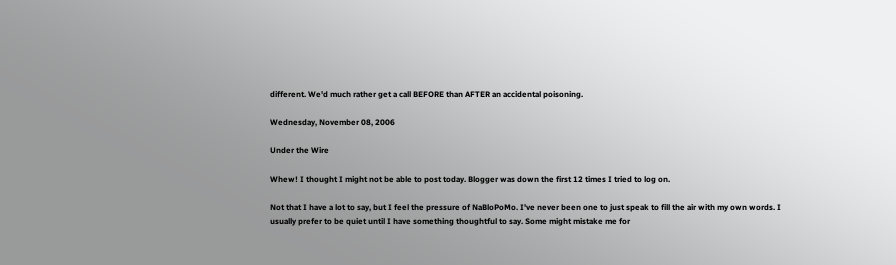different. We'd much rather get a call BEFORE than AFTER an accidental poisoning.

Wednesday, November 08, 2006

Under the Wire

Whew! I thought I might not be able to post today. Blogger was down the first 12 times I tried to log on.

Not that I have a lot to say, but I feel the pressure of NaBloPoMo. I've never been one to just speak to fill the air with my own words. I usually prefer to be quiet until I have something thoughtful to say. Some might mistake me for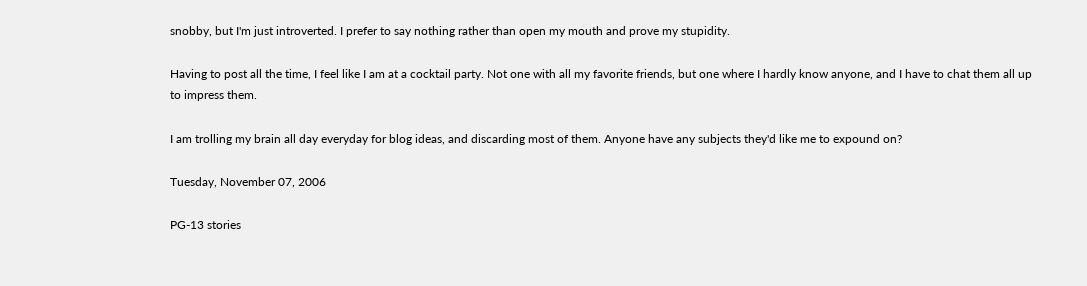snobby, but I'm just introverted. I prefer to say nothing rather than open my mouth and prove my stupidity.

Having to post all the time, I feel like I am at a cocktail party. Not one with all my favorite friends, but one where I hardly know anyone, and I have to chat them all up to impress them.

I am trolling my brain all day everyday for blog ideas, and discarding most of them. Anyone have any subjects they'd like me to expound on?

Tuesday, November 07, 2006

PG-13 stories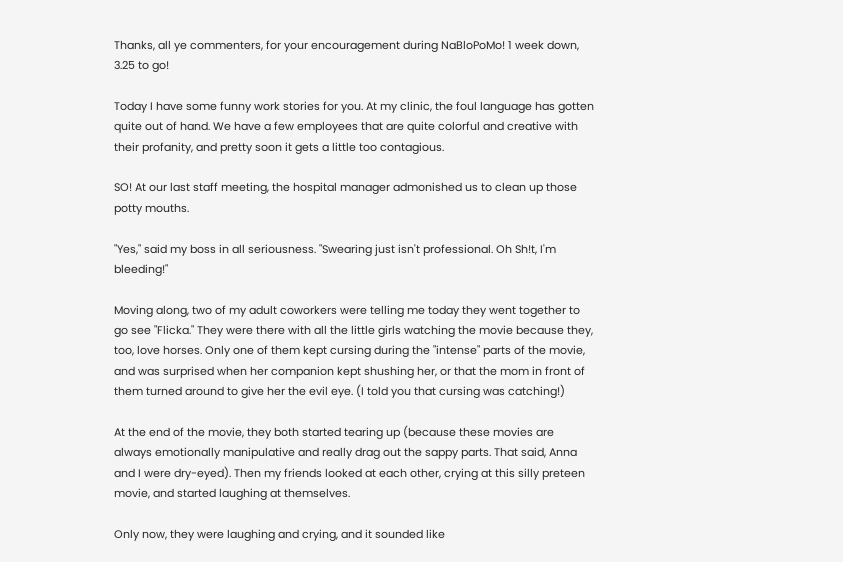Thanks, all ye commenters, for your encouragement during NaBloPoMo! 1 week down, 3.25 to go!

Today I have some funny work stories for you. At my clinic, the foul language has gotten quite out of hand. We have a few employees that are quite colorful and creative with their profanity, and pretty soon it gets a little too contagious.

SO! At our last staff meeting, the hospital manager admonished us to clean up those potty mouths.

"Yes," said my boss in all seriousness. "Swearing just isn't professional. Oh Sh!t, I'm bleeding!"

Moving along, two of my adult coworkers were telling me today they went together to go see "Flicka." They were there with all the little girls watching the movie because they, too, love horses. Only one of them kept cursing during the "intense" parts of the movie, and was surprised when her companion kept shushing her, or that the mom in front of them turned around to give her the evil eye. (I told you that cursing was catching!)

At the end of the movie, they both started tearing up (because these movies are always emotionally manipulative and really drag out the sappy parts. That said, Anna and I were dry-eyed). Then my friends looked at each other, crying at this silly preteen movie, and started laughing at themselves.

Only now, they were laughing and crying, and it sounded like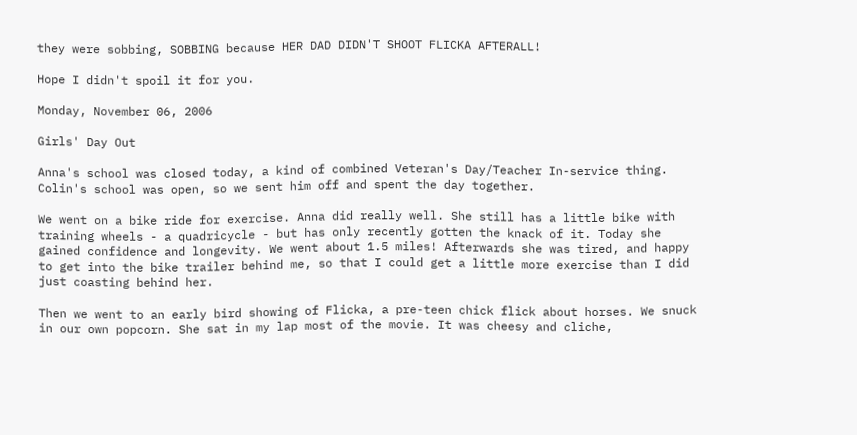they were sobbing, SOBBING because HER DAD DIDN'T SHOOT FLICKA AFTERALL!

Hope I didn't spoil it for you.

Monday, November 06, 2006

Girls' Day Out

Anna's school was closed today, a kind of combined Veteran's Day/Teacher In-service thing. Colin's school was open, so we sent him off and spent the day together.

We went on a bike ride for exercise. Anna did really well. She still has a little bike with training wheels - a quadricycle - but has only recently gotten the knack of it. Today she gained confidence and longevity. We went about 1.5 miles! Afterwards she was tired, and happy to get into the bike trailer behind me, so that I could get a little more exercise than I did just coasting behind her.

Then we went to an early bird showing of Flicka, a pre-teen chick flick about horses. We snuck in our own popcorn. She sat in my lap most of the movie. It was cheesy and cliche,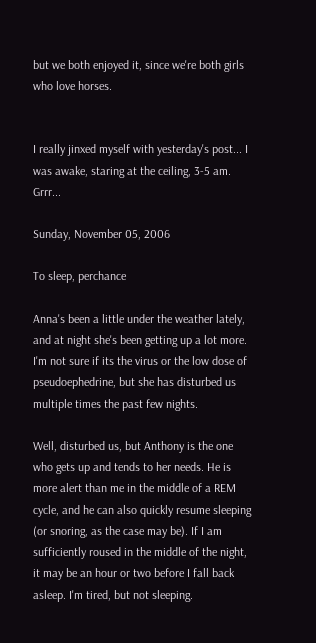but we both enjoyed it, since we're both girls who love horses.


I really jinxed myself with yesterday's post... I was awake, staring at the ceiling, 3-5 am. Grrr...

Sunday, November 05, 2006

To sleep, perchance

Anna's been a little under the weather lately, and at night she's been getting up a lot more. I'm not sure if its the virus or the low dose of pseudoephedrine, but she has disturbed us multiple times the past few nights.

Well, disturbed us, but Anthony is the one who gets up and tends to her needs. He is more alert than me in the middle of a REM cycle, and he can also quickly resume sleeping (or snoring, as the case may be). If I am sufficiently roused in the middle of the night, it may be an hour or two before I fall back asleep. I'm tired, but not sleeping.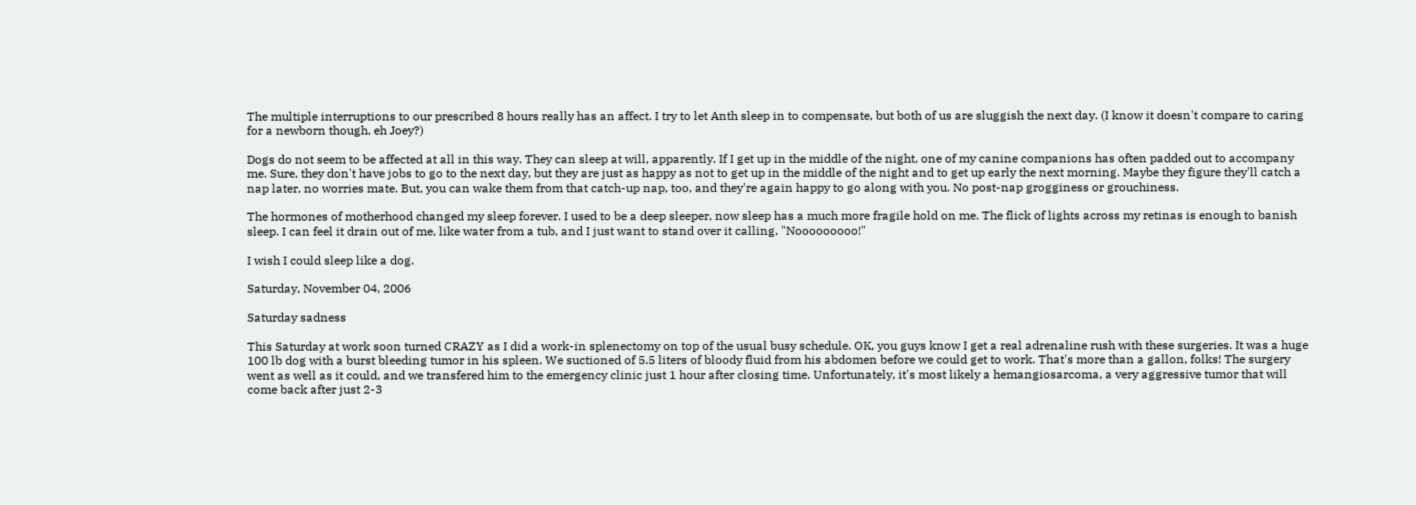The multiple interruptions to our prescribed 8 hours really has an affect. I try to let Anth sleep in to compensate, but both of us are sluggish the next day. (I know it doesn't compare to caring for a newborn though, eh Joey?)

Dogs do not seem to be affected at all in this way. They can sleep at will, apparently. If I get up in the middle of the night, one of my canine companions has often padded out to accompany me. Sure, they don't have jobs to go to the next day, but they are just as happy as not to get up in the middle of the night and to get up early the next morning. Maybe they figure they'll catch a nap later, no worries mate. But, you can wake them from that catch-up nap, too, and they're again happy to go along with you. No post-nap grogginess or grouchiness.

The hormones of motherhood changed my sleep forever. I used to be a deep sleeper, now sleep has a much more fragile hold on me. The flick of lights across my retinas is enough to banish sleep. I can feel it drain out of me, like water from a tub, and I just want to stand over it calling, "Nooooooooo!"

I wish I could sleep like a dog.

Saturday, November 04, 2006

Saturday sadness

This Saturday at work soon turned CRAZY as I did a work-in splenectomy on top of the usual busy schedule. OK, you guys know I get a real adrenaline rush with these surgeries. It was a huge 100 lb dog with a burst bleeding tumor in his spleen. We suctioned of 5.5 liters of bloody fluid from his abdomen before we could get to work. That's more than a gallon, folks! The surgery went as well as it could, and we transfered him to the emergency clinic just 1 hour after closing time. Unfortunately, it's most likely a hemangiosarcoma, a very aggressive tumor that will come back after just 2-3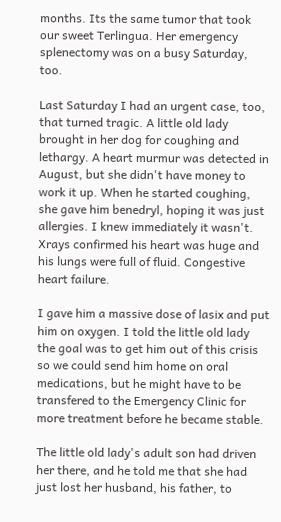months. Its the same tumor that took our sweet Terlingua. Her emergency splenectomy was on a busy Saturday, too.

Last Saturday I had an urgent case, too, that turned tragic. A little old lady brought in her dog for coughing and lethargy. A heart murmur was detected in August, but she didn't have money to work it up. When he started coughing, she gave him benedryl, hoping it was just allergies. I knew immediately it wasn't. Xrays confirmed his heart was huge and his lungs were full of fluid. Congestive heart failure.

I gave him a massive dose of lasix and put him on oxygen. I told the little old lady the goal was to get him out of this crisis so we could send him home on oral medications, but he might have to be transfered to the Emergency Clinic for more treatment before he became stable.

The little old lady's adult son had driven her there, and he told me that she had just lost her husband, his father, to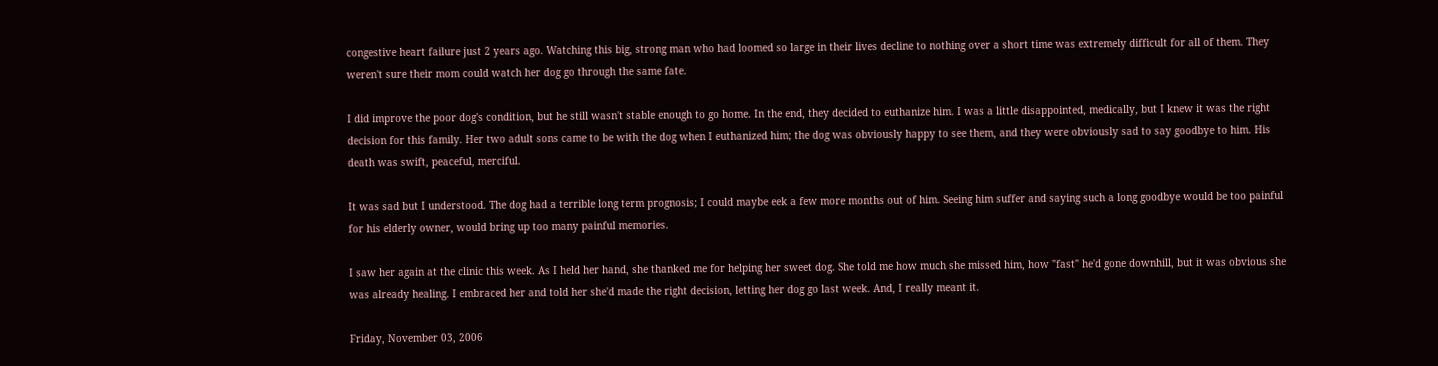congestive heart failure just 2 years ago. Watching this big, strong man who had loomed so large in their lives decline to nothing over a short time was extremely difficult for all of them. They weren't sure their mom could watch her dog go through the same fate.

I did improve the poor dog's condition, but he still wasn't stable enough to go home. In the end, they decided to euthanize him. I was a little disappointed, medically, but I knew it was the right decision for this family. Her two adult sons came to be with the dog when I euthanized him; the dog was obviously happy to see them, and they were obviously sad to say goodbye to him. His death was swift, peaceful, merciful.

It was sad but I understood. The dog had a terrible long term prognosis; I could maybe eek a few more months out of him. Seeing him suffer and saying such a long goodbye would be too painful for his elderly owner, would bring up too many painful memories.

I saw her again at the clinic this week. As I held her hand, she thanked me for helping her sweet dog. She told me how much she missed him, how "fast" he'd gone downhill, but it was obvious she was already healing. I embraced her and told her she'd made the right decision, letting her dog go last week. And, I really meant it.

Friday, November 03, 2006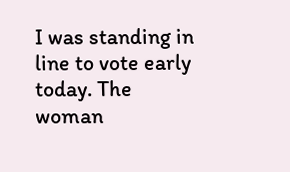I was standing in line to vote early today. The woman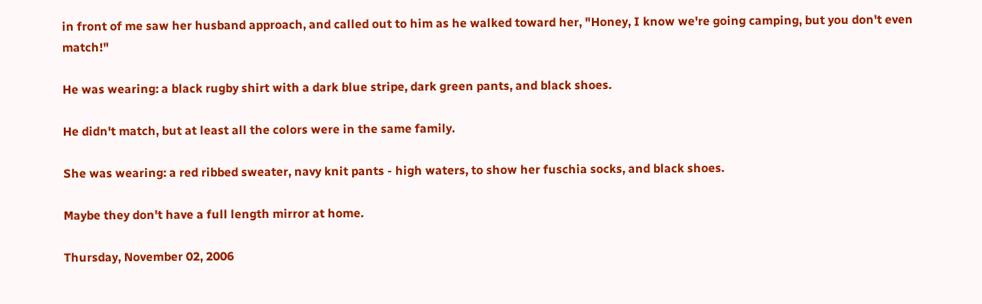in front of me saw her husband approach, and called out to him as he walked toward her, "Honey, I know we're going camping, but you don't even match!"

He was wearing: a black rugby shirt with a dark blue stripe, dark green pants, and black shoes.

He didn't match, but at least all the colors were in the same family.

She was wearing: a red ribbed sweater, navy knit pants - high waters, to show her fuschia socks, and black shoes.

Maybe they don't have a full length mirror at home.

Thursday, November 02, 2006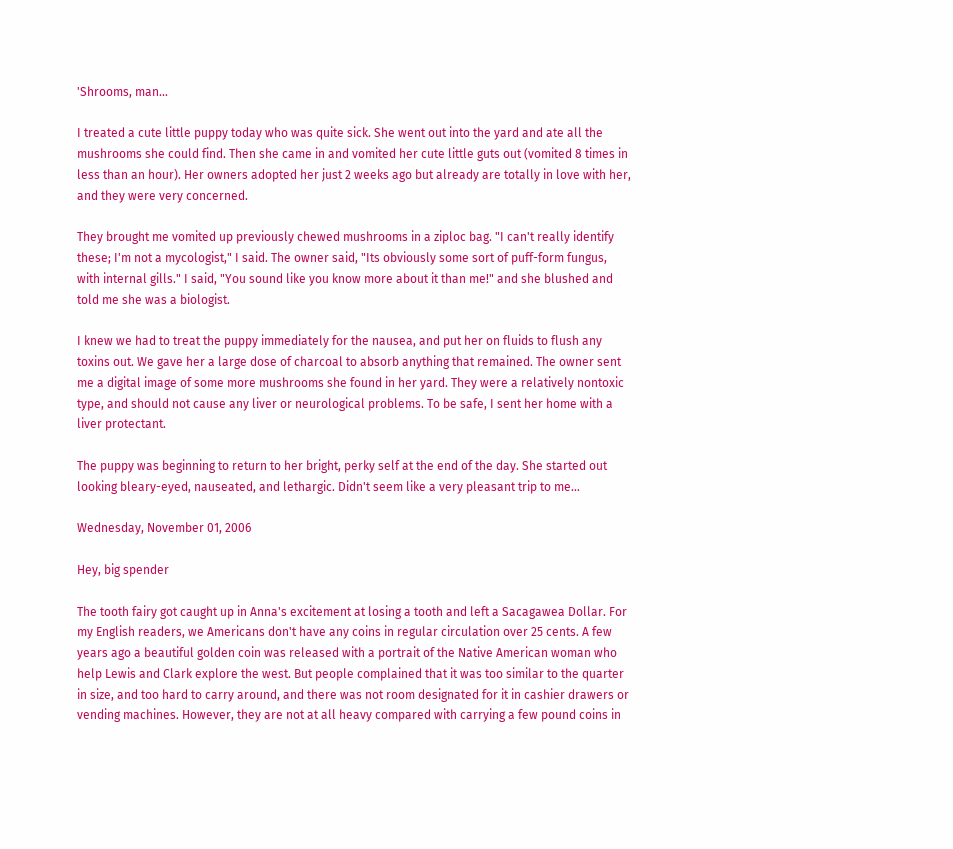'Shrooms, man...

I treated a cute little puppy today who was quite sick. She went out into the yard and ate all the mushrooms she could find. Then she came in and vomited her cute little guts out (vomited 8 times in less than an hour). Her owners adopted her just 2 weeks ago but already are totally in love with her, and they were very concerned.

They brought me vomited up previously chewed mushrooms in a ziploc bag. "I can't really identify these; I'm not a mycologist," I said. The owner said, "Its obviously some sort of puff-form fungus, with internal gills." I said, "You sound like you know more about it than me!" and she blushed and told me she was a biologist.

I knew we had to treat the puppy immediately for the nausea, and put her on fluids to flush any toxins out. We gave her a large dose of charcoal to absorb anything that remained. The owner sent me a digital image of some more mushrooms she found in her yard. They were a relatively nontoxic type, and should not cause any liver or neurological problems. To be safe, I sent her home with a liver protectant.

The puppy was beginning to return to her bright, perky self at the end of the day. She started out looking bleary-eyed, nauseated, and lethargic. Didn't seem like a very pleasant trip to me...

Wednesday, November 01, 2006

Hey, big spender

The tooth fairy got caught up in Anna's excitement at losing a tooth and left a Sacagawea Dollar. For my English readers, we Americans don't have any coins in regular circulation over 25 cents. A few years ago a beautiful golden coin was released with a portrait of the Native American woman who help Lewis and Clark explore the west. But people complained that it was too similar to the quarter in size, and too hard to carry around, and there was not room designated for it in cashier drawers or vending machines. However, they are not at all heavy compared with carrying a few pound coins in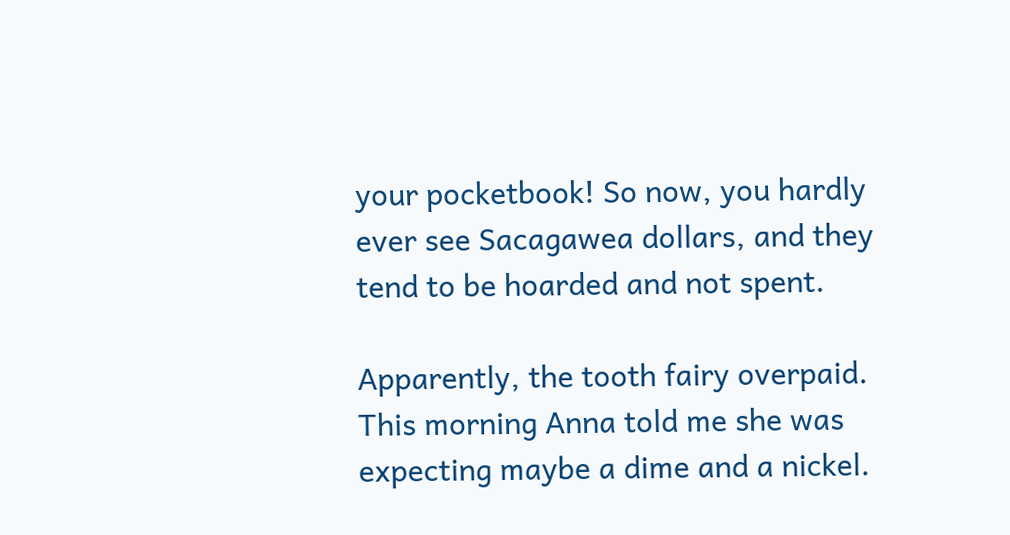your pocketbook! So now, you hardly ever see Sacagawea dollars, and they tend to be hoarded and not spent.

Apparently, the tooth fairy overpaid. This morning Anna told me she was expecting maybe a dime and a nickel.